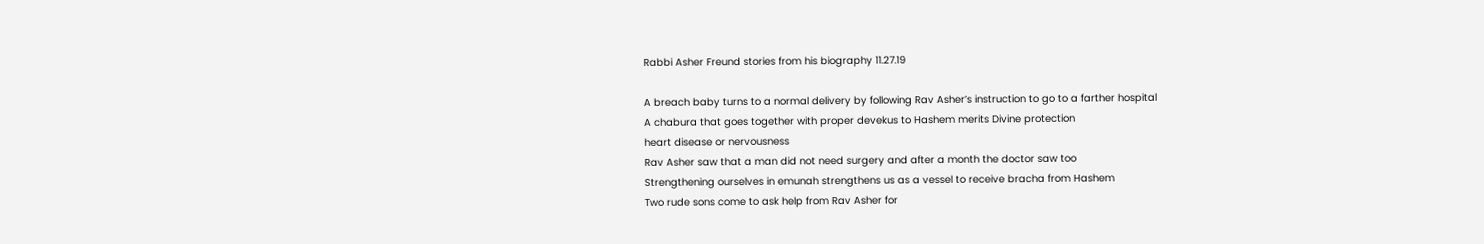Rabbi Asher Freund stories from his biography 11.27.19

A breach baby turns to a normal delivery by following Rav Asher’s instruction to go to a farther hospital
A chabura that goes together with proper devekus to Hashem merits Divine protection
heart disease or nervousness
Rav Asher saw that a man did not need surgery and after a month the doctor saw too
Strengthening ourselves in emunah strengthens us as a vessel to receive bracha from Hashem
Two rude sons come to ask help from Rav Asher for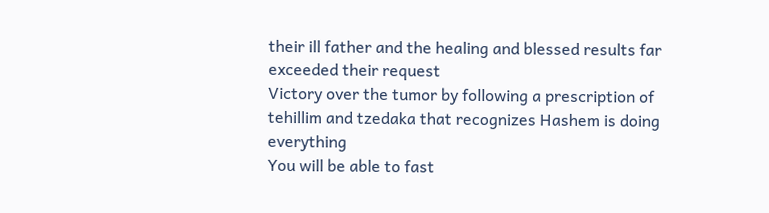their ill father and the healing and blessed results far exceeded their request
Victory over the tumor by following a prescription of tehillim and tzedaka that recognizes Hashem is doing everything
You will be able to fast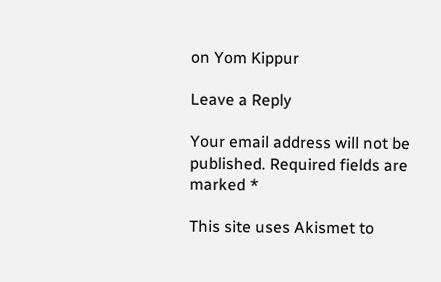on Yom Kippur

Leave a Reply

Your email address will not be published. Required fields are marked *

This site uses Akismet to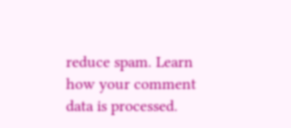reduce spam. Learn how your comment data is processed.